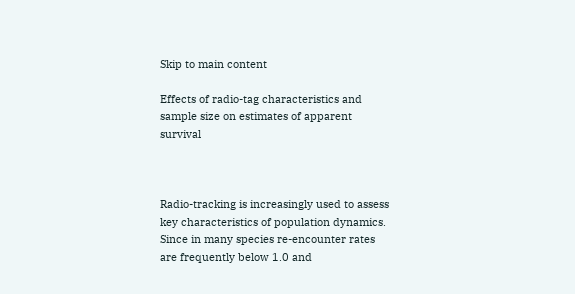Skip to main content

Effects of radio-tag characteristics and sample size on estimates of apparent survival



Radio-tracking is increasingly used to assess key characteristics of population dynamics. Since in many species re-encounter rates are frequently below 1.0 and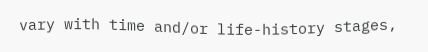vary with time and/or life-history stages,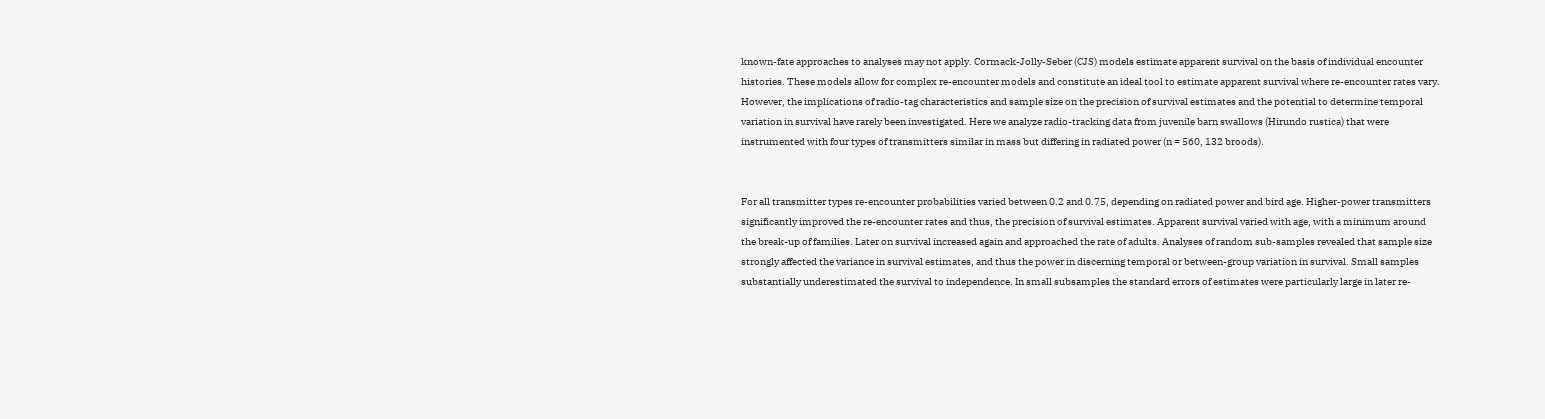known-fate approaches to analyses may not apply. Cormack-Jolly-Seber (CJS) models estimate apparent survival on the basis of individual encounter histories. These models allow for complex re-encounter models and constitute an ideal tool to estimate apparent survival where re-encounter rates vary. However, the implications of radio-tag characteristics and sample size on the precision of survival estimates and the potential to determine temporal variation in survival have rarely been investigated. Here we analyze radio-tracking data from juvenile barn swallows (Hirundo rustica) that were instrumented with four types of transmitters similar in mass but differing in radiated power (n = 560, 132 broods).


For all transmitter types re-encounter probabilities varied between 0.2 and 0.75, depending on radiated power and bird age. Higher-power transmitters significantly improved the re-encounter rates and thus, the precision of survival estimates. Apparent survival varied with age, with a minimum around the break-up of families. Later on survival increased again and approached the rate of adults. Analyses of random sub-samples revealed that sample size strongly affected the variance in survival estimates, and thus the power in discerning temporal or between-group variation in survival. Small samples substantially underestimated the survival to independence. In small subsamples the standard errors of estimates were particularly large in later re-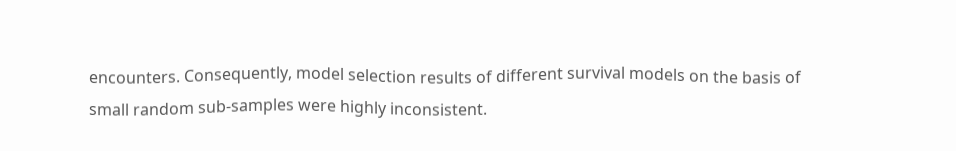encounters. Consequently, model selection results of different survival models on the basis of small random sub-samples were highly inconsistent.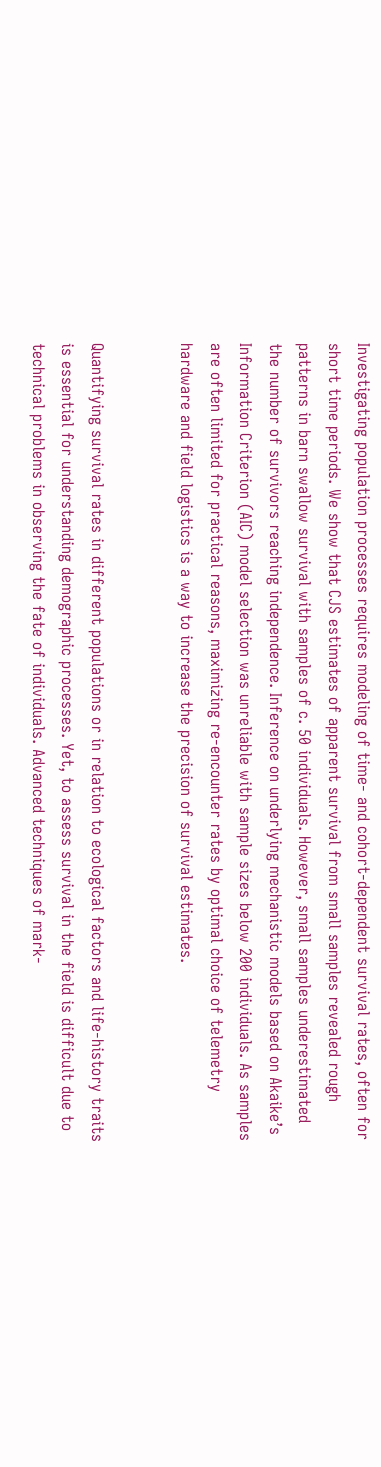Investigating population processes requires modeling of time- and cohort-dependent survival rates, often for short time periods. We show that CJS estimates of apparent survival from small samples revealed rough patterns in barn swallow survival with samples of c. 50 individuals. However, small samples underestimated the number of survivors reaching independence. Inference on underlying mechanistic models based on Akaike’s Information Criterion (AIC) model selection was unreliable with sample sizes below 200 individuals. As samples are often limited for practical reasons, maximizing re-encounter rates by optimal choice of telemetry hardware and field logistics is a way to increase the precision of survival estimates.


Quantifying survival rates in different populations or in relation to ecological factors and life-history traits is essential for understanding demographic processes. Yet, to assess survival in the field is difficult due to technical problems in observing the fate of individuals. Advanced techniques of mark-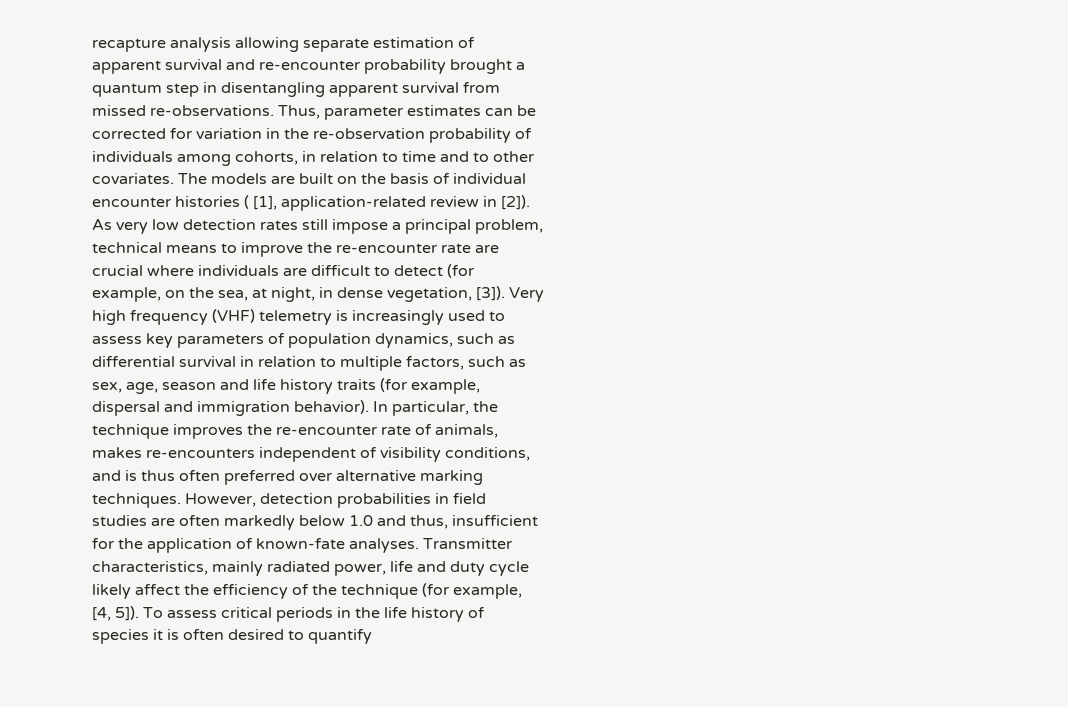recapture analysis allowing separate estimation of apparent survival and re-encounter probability brought a quantum step in disentangling apparent survival from missed re-observations. Thus, parameter estimates can be corrected for variation in the re-observation probability of individuals among cohorts, in relation to time and to other covariates. The models are built on the basis of individual encounter histories ( [1], application-related review in [2]). As very low detection rates still impose a principal problem, technical means to improve the re-encounter rate are crucial where individuals are difficult to detect (for example, on the sea, at night, in dense vegetation, [3]). Very high frequency (VHF) telemetry is increasingly used to assess key parameters of population dynamics, such as differential survival in relation to multiple factors, such as sex, age, season and life history traits (for example, dispersal and immigration behavior). In particular, the technique improves the re-encounter rate of animals, makes re-encounters independent of visibility conditions, and is thus often preferred over alternative marking techniques. However, detection probabilities in field studies are often markedly below 1.0 and thus, insufficient for the application of known-fate analyses. Transmitter characteristics, mainly radiated power, life and duty cycle likely affect the efficiency of the technique (for example, [4, 5]). To assess critical periods in the life history of species it is often desired to quantify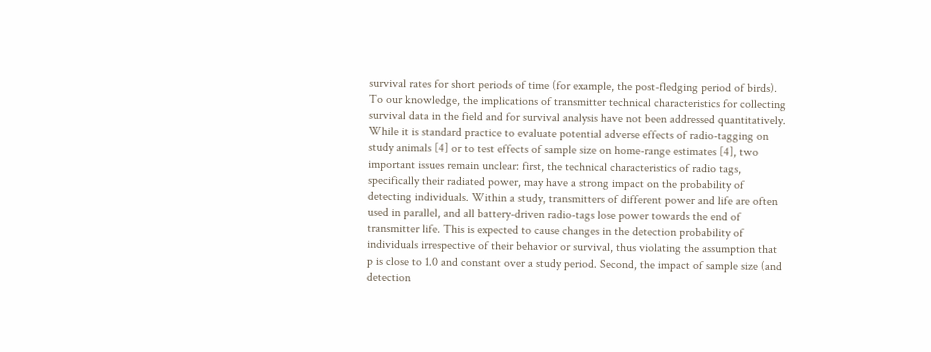survival rates for short periods of time (for example, the post-fledging period of birds). To our knowledge, the implications of transmitter technical characteristics for collecting survival data in the field and for survival analysis have not been addressed quantitatively. While it is standard practice to evaluate potential adverse effects of radio-tagging on study animals [4] or to test effects of sample size on home-range estimates [4], two important issues remain unclear: first, the technical characteristics of radio tags, specifically their radiated power, may have a strong impact on the probability of detecting individuals. Within a study, transmitters of different power and life are often used in parallel, and all battery-driven radio-tags lose power towards the end of transmitter life. This is expected to cause changes in the detection probability of individuals irrespective of their behavior or survival, thus violating the assumption that p is close to 1.0 and constant over a study period. Second, the impact of sample size (and detection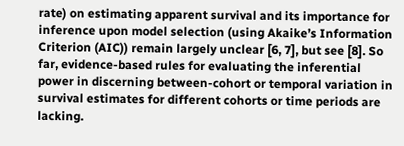rate) on estimating apparent survival and its importance for inference upon model selection (using Akaike’s Information Criterion (AIC)) remain largely unclear [6, 7], but see [8]. So far, evidence-based rules for evaluating the inferential power in discerning between-cohort or temporal variation in survival estimates for different cohorts or time periods are lacking.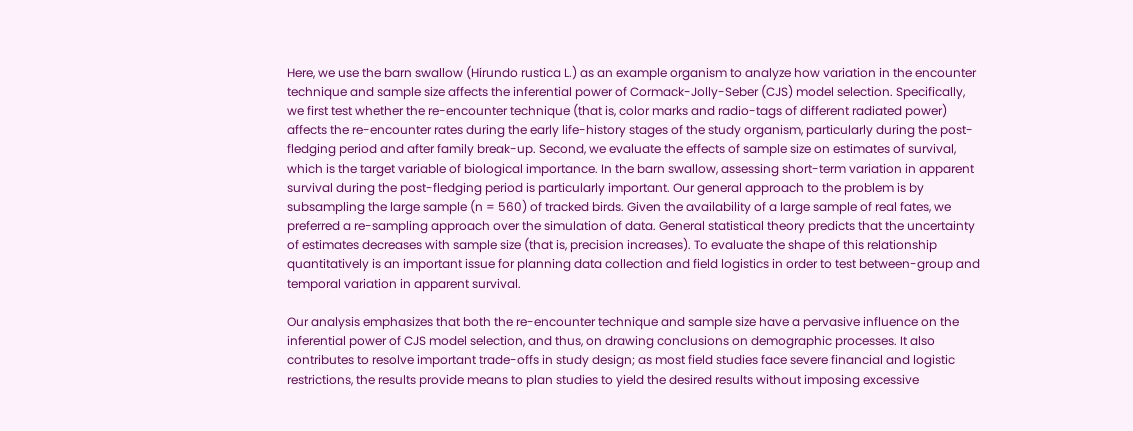Here, we use the barn swallow (Hirundo rustica L.) as an example organism to analyze how variation in the encounter technique and sample size affects the inferential power of Cormack-Jolly-Seber (CJS) model selection. Specifically, we first test whether the re-encounter technique (that is, color marks and radio-tags of different radiated power) affects the re-encounter rates during the early life-history stages of the study organism, particularly during the post-fledging period and after family break-up. Second, we evaluate the effects of sample size on estimates of survival, which is the target variable of biological importance. In the barn swallow, assessing short-term variation in apparent survival during the post-fledging period is particularly important. Our general approach to the problem is by subsampling the large sample (n = 560) of tracked birds. Given the availability of a large sample of real fates, we preferred a re-sampling approach over the simulation of data. General statistical theory predicts that the uncertainty of estimates decreases with sample size (that is, precision increases). To evaluate the shape of this relationship quantitatively is an important issue for planning data collection and field logistics in order to test between-group and temporal variation in apparent survival.

Our analysis emphasizes that both the re-encounter technique and sample size have a pervasive influence on the inferential power of CJS model selection, and thus, on drawing conclusions on demographic processes. It also contributes to resolve important trade-offs in study design; as most field studies face severe financial and logistic restrictions, the results provide means to plan studies to yield the desired results without imposing excessive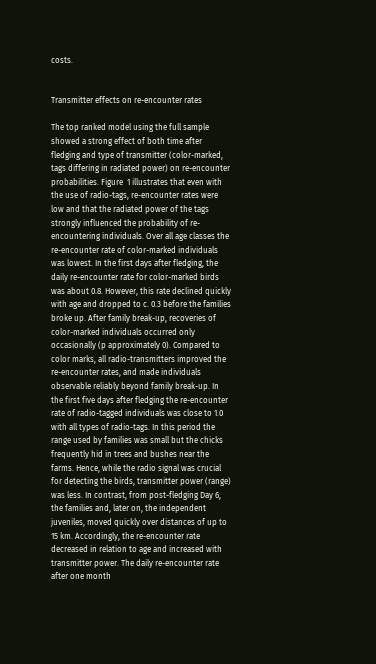costs.


Transmitter effects on re-encounter rates

The top ranked model using the full sample showed a strong effect of both time after fledging and type of transmitter (color-marked, tags differing in radiated power) on re-encounter probabilities. Figure  1 illustrates that even with the use of radio-tags, re-encounter rates were low and that the radiated power of the tags strongly influenced the probability of re-encountering individuals. Over all age classes the re-encounter rate of color-marked individuals was lowest. In the first days after fledging, the daily re-encounter rate for color-marked birds was about 0.8. However, this rate declined quickly with age and dropped to c. 0.3 before the families broke up. After family break-up, recoveries of color-marked individuals occurred only occasionally (p approximately 0). Compared to color marks, all radio-transmitters improved the re-encounter rates, and made individuals observable reliably beyond family break-up. In the first five days after fledging the re-encounter rate of radio-tagged individuals was close to 1.0 with all types of radio-tags. In this period the range used by families was small but the chicks frequently hid in trees and bushes near the farms. Hence, while the radio signal was crucial for detecting the birds, transmitter power (range) was less. In contrast, from post-fledging Day 6, the families and, later on, the independent juveniles, moved quickly over distances of up to 15 km. Accordingly, the re-encounter rate decreased in relation to age and increased with transmitter power. The daily re-encounter rate after one month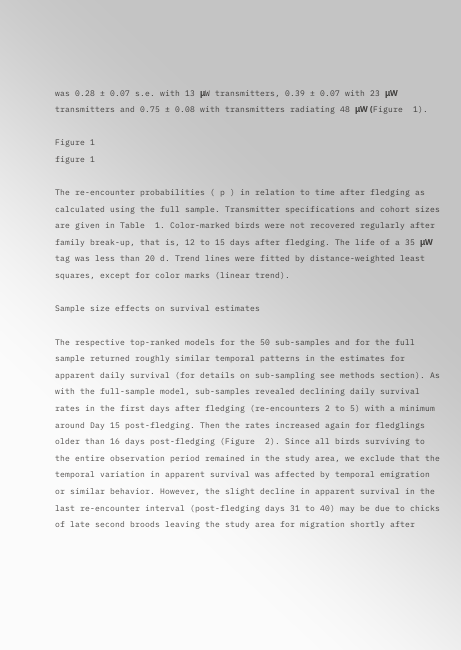was 0.28 ± 0.07 s.e. with 13 μW transmitters, 0.39 ± 0.07 with 23 μW transmitters and 0.75 ± 0.08 with transmitters radiating 48 μW (Figure  1).

Figure 1
figure 1

The re-encounter probabilities ( p ) in relation to time after fledging as calculated using the full sample. Transmitter specifications and cohort sizes are given in Table  1. Color-marked birds were not recovered regularly after family break-up, that is, 12 to 15 days after fledging. The life of a 35 μW tag was less than 20 d. Trend lines were fitted by distance-weighted least squares, except for color marks (linear trend).

Sample size effects on survival estimates

The respective top-ranked models for the 50 sub-samples and for the full sample returned roughly similar temporal patterns in the estimates for apparent daily survival (for details on sub-sampling see methods section). As with the full-sample model, sub-samples revealed declining daily survival rates in the first days after fledging (re-encounters 2 to 5) with a minimum around Day 15 post-fledging. Then the rates increased again for fledglings older than 16 days post-fledging (Figure  2). Since all birds surviving to the entire observation period remained in the study area, we exclude that the temporal variation in apparent survival was affected by temporal emigration or similar behavior. However, the slight decline in apparent survival in the last re-encounter interval (post-fledging days 31 to 40) may be due to chicks of late second broods leaving the study area for migration shortly after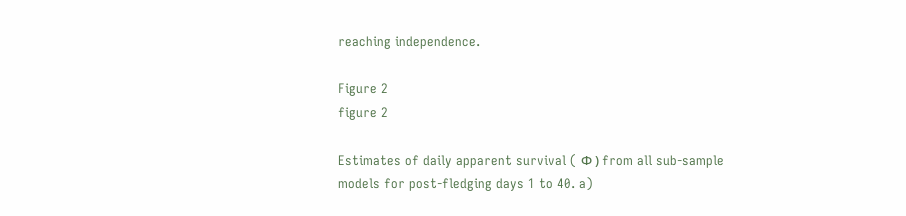reaching independence.

Figure 2
figure 2

Estimates of daily apparent survival ( Φ ) from all sub-sample models for post-fledging days 1 to 40. a)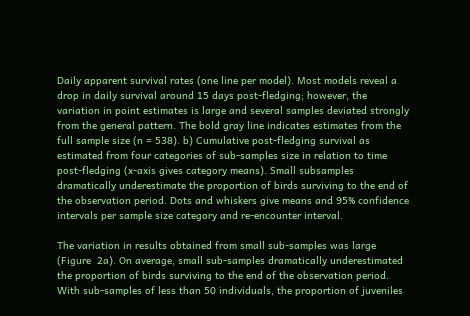Daily apparent survival rates (one line per model). Most models reveal a drop in daily survival around 15 days post-fledging; however, the variation in point estimates is large and several samples deviated strongly from the general pattern. The bold gray line indicates estimates from the full sample size (n = 538). b) Cumulative post-fledging survival as estimated from four categories of sub-samples size in relation to time post-fledging (x-axis gives category means). Small subsamples dramatically underestimate the proportion of birds surviving to the end of the observation period. Dots and whiskers give means and 95% confidence intervals per sample size category and re-encounter interval.

The variation in results obtained from small sub-samples was large (Figure  2a). On average, small sub-samples dramatically underestimated the proportion of birds surviving to the end of the observation period. With sub-samples of less than 50 individuals, the proportion of juveniles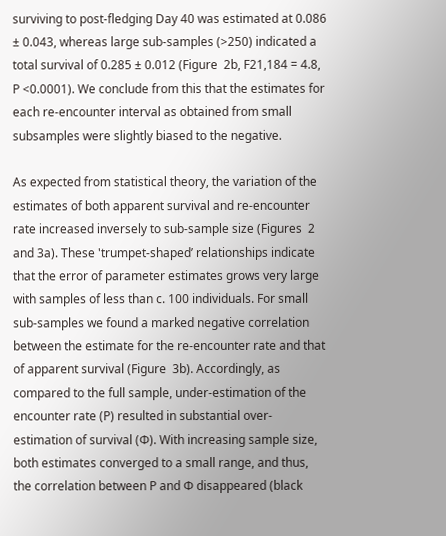surviving to post-fledging Day 40 was estimated at 0.086 ± 0.043, whereas large sub-samples (>250) indicated a total survival of 0.285 ± 0.012 (Figure  2b, F21,184 = 4.8, P <0.0001). We conclude from this that the estimates for each re-encounter interval as obtained from small subsamples were slightly biased to the negative.

As expected from statistical theory, the variation of the estimates of both apparent survival and re-encounter rate increased inversely to sub-sample size (Figures  2 and 3a). These 'trumpet-shaped’ relationships indicate that the error of parameter estimates grows very large with samples of less than c. 100 individuals. For small sub-samples we found a marked negative correlation between the estimate for the re-encounter rate and that of apparent survival (Figure  3b). Accordingly, as compared to the full sample, under-estimation of the encounter rate (P) resulted in substantial over-estimation of survival (Φ). With increasing sample size, both estimates converged to a small range, and thus, the correlation between P and Φ disappeared (black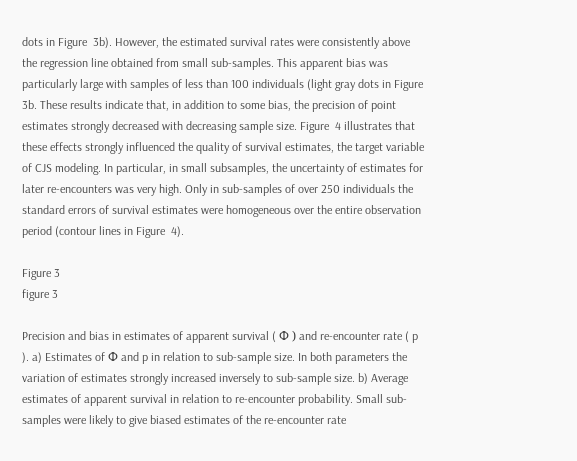dots in Figure  3b). However, the estimated survival rates were consistently above the regression line obtained from small sub-samples. This apparent bias was particularly large with samples of less than 100 individuals (light gray dots in Figure  3b. These results indicate that, in addition to some bias, the precision of point estimates strongly decreased with decreasing sample size. Figure  4 illustrates that these effects strongly influenced the quality of survival estimates, the target variable of CJS modeling. In particular, in small subsamples, the uncertainty of estimates for later re-encounters was very high. Only in sub-samples of over 250 individuals the standard errors of survival estimates were homogeneous over the entire observation period (contour lines in Figure  4).

Figure 3
figure 3

Precision and bias in estimates of apparent survival ( Φ ) and re-encounter rate ( p ). a) Estimates of Φ and p in relation to sub-sample size. In both parameters the variation of estimates strongly increased inversely to sub-sample size. b) Average estimates of apparent survival in relation to re-encounter probability. Small sub-samples were likely to give biased estimates of the re-encounter rate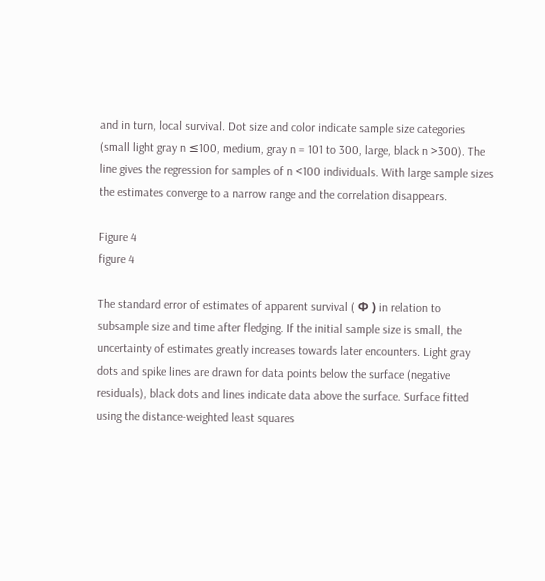and in turn, local survival. Dot size and color indicate sample size categories (small light gray n ≤100, medium, gray n = 101 to 300, large, black n >300). The line gives the regression for samples of n <100 individuals. With large sample sizes the estimates converge to a narrow range and the correlation disappears.

Figure 4
figure 4

The standard error of estimates of apparent survival ( Φ ) in relation to subsample size and time after fledging. If the initial sample size is small, the uncertainty of estimates greatly increases towards later encounters. Light gray dots and spike lines are drawn for data points below the surface (negative residuals), black dots and lines indicate data above the surface. Surface fitted using the distance-weighted least squares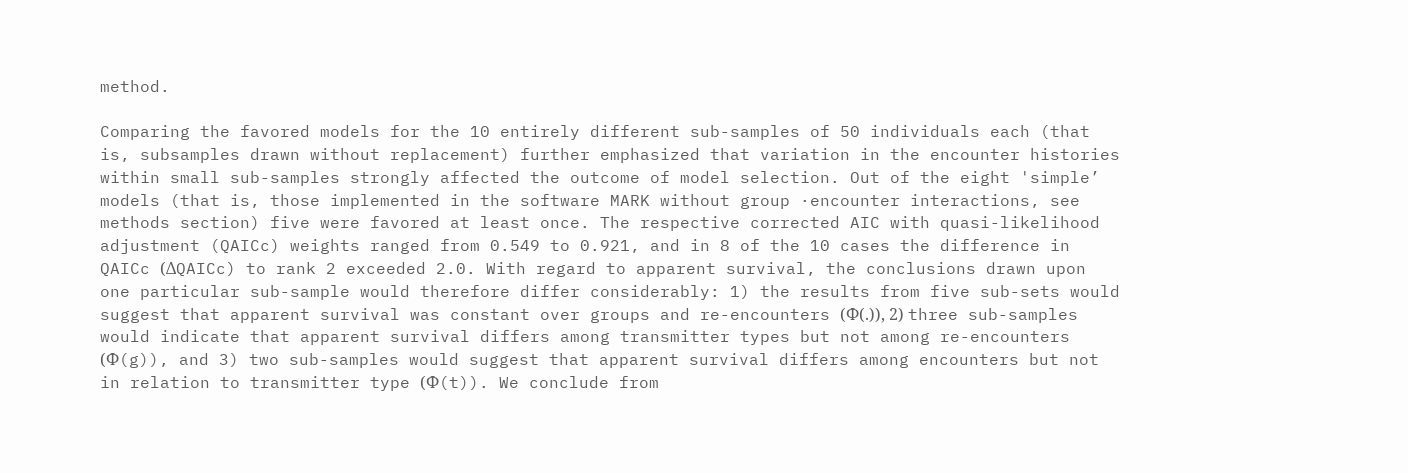method.

Comparing the favored models for the 10 entirely different sub-samples of 50 individuals each (that is, subsamples drawn without replacement) further emphasized that variation in the encounter histories within small sub-samples strongly affected the outcome of model selection. Out of the eight 'simple’ models (that is, those implemented in the software MARK without group ·encounter interactions, see methods section) five were favored at least once. The respective corrected AIC with quasi-likelihood adjustment (QAICc) weights ranged from 0.549 to 0.921, and in 8 of the 10 cases the difference in QAICc (ΔQAICc) to rank 2 exceeded 2.0. With regard to apparent survival, the conclusions drawn upon one particular sub-sample would therefore differ considerably: 1) the results from five sub-sets would suggest that apparent survival was constant over groups and re-encounters (Φ(.)), 2) three sub-samples would indicate that apparent survival differs among transmitter types but not among re-encounters (Φ(g)), and 3) two sub-samples would suggest that apparent survival differs among encounters but not in relation to transmitter type (Φ(t)). We conclude from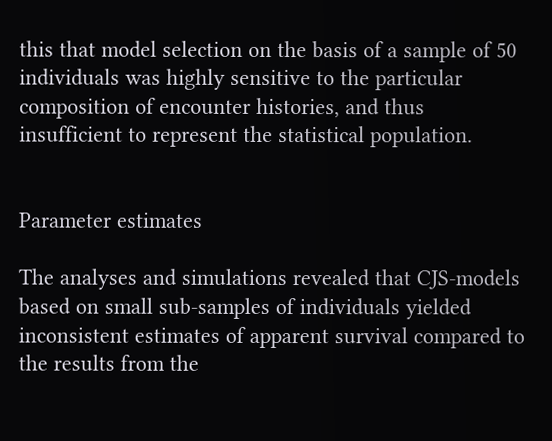this that model selection on the basis of a sample of 50 individuals was highly sensitive to the particular composition of encounter histories, and thus insufficient to represent the statistical population.


Parameter estimates

The analyses and simulations revealed that CJS-models based on small sub-samples of individuals yielded inconsistent estimates of apparent survival compared to the results from the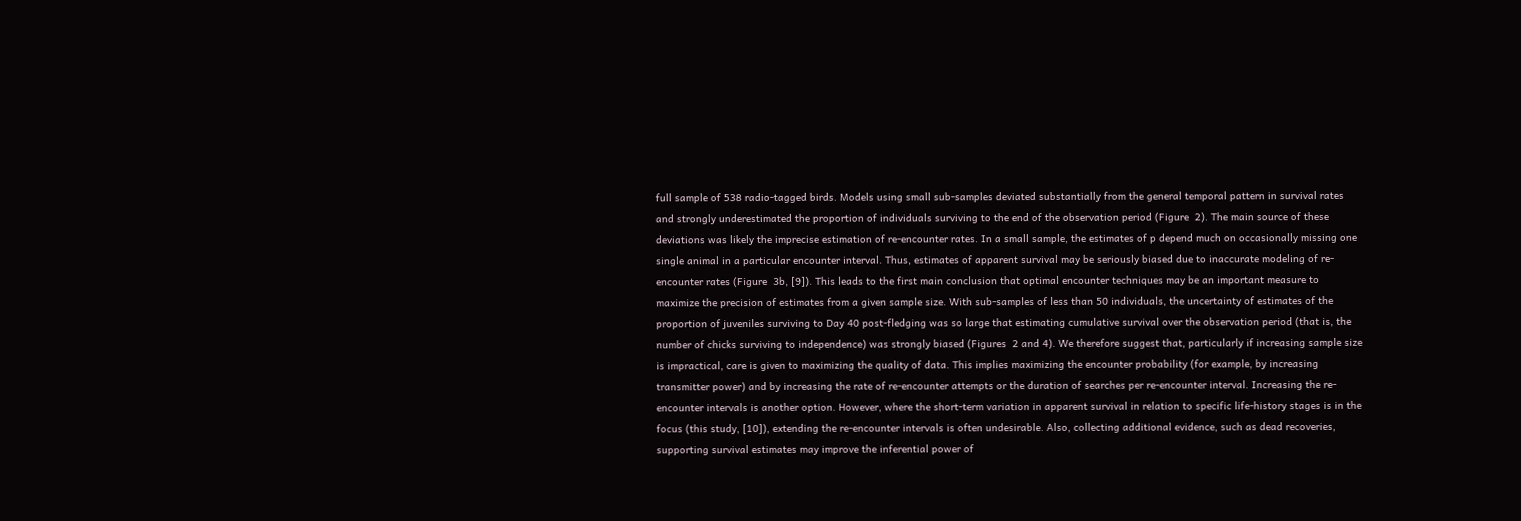full sample of 538 radio-tagged birds. Models using small sub-samples deviated substantially from the general temporal pattern in survival rates and strongly underestimated the proportion of individuals surviving to the end of the observation period (Figure  2). The main source of these deviations was likely the imprecise estimation of re-encounter rates. In a small sample, the estimates of p depend much on occasionally missing one single animal in a particular encounter interval. Thus, estimates of apparent survival may be seriously biased due to inaccurate modeling of re-encounter rates (Figure  3b, [9]). This leads to the first main conclusion that optimal encounter techniques may be an important measure to maximize the precision of estimates from a given sample size. With sub-samples of less than 50 individuals, the uncertainty of estimates of the proportion of juveniles surviving to Day 40 post-fledging was so large that estimating cumulative survival over the observation period (that is, the number of chicks surviving to independence) was strongly biased (Figures  2 and 4). We therefore suggest that, particularly if increasing sample size is impractical, care is given to maximizing the quality of data. This implies maximizing the encounter probability (for example, by increasing transmitter power) and by increasing the rate of re-encounter attempts or the duration of searches per re-encounter interval. Increasing the re-encounter intervals is another option. However, where the short-term variation in apparent survival in relation to specific life-history stages is in the focus (this study, [10]), extending the re-encounter intervals is often undesirable. Also, collecting additional evidence, such as dead recoveries, supporting survival estimates may improve the inferential power of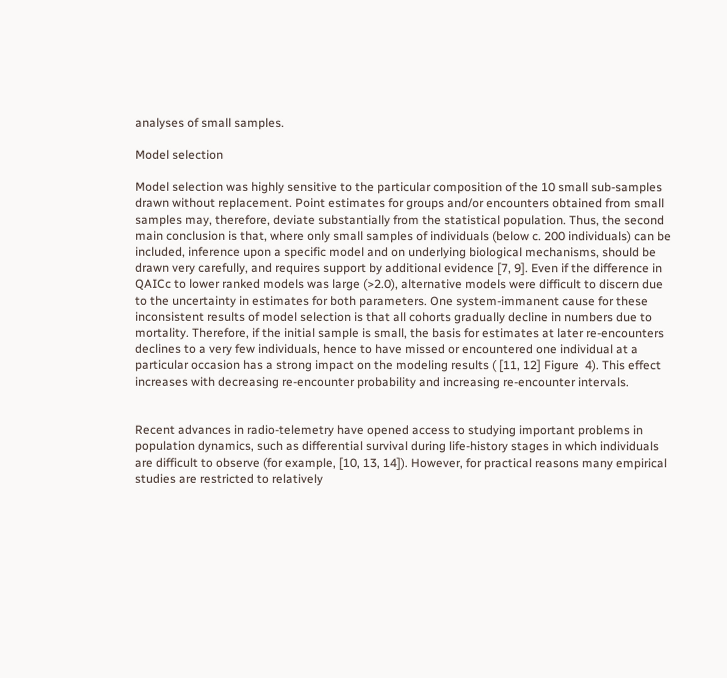analyses of small samples.

Model selection

Model selection was highly sensitive to the particular composition of the 10 small sub-samples drawn without replacement. Point estimates for groups and/or encounters obtained from small samples may, therefore, deviate substantially from the statistical population. Thus, the second main conclusion is that, where only small samples of individuals (below c. 200 individuals) can be included, inference upon a specific model and on underlying biological mechanisms, should be drawn very carefully, and requires support by additional evidence [7, 9]. Even if the difference in QAICc to lower ranked models was large (>2.0), alternative models were difficult to discern due to the uncertainty in estimates for both parameters. One system-immanent cause for these inconsistent results of model selection is that all cohorts gradually decline in numbers due to mortality. Therefore, if the initial sample is small, the basis for estimates at later re-encounters declines to a very few individuals, hence to have missed or encountered one individual at a particular occasion has a strong impact on the modeling results ( [11, 12] Figure  4). This effect increases with decreasing re-encounter probability and increasing re-encounter intervals.


Recent advances in radio-telemetry have opened access to studying important problems in population dynamics, such as differential survival during life-history stages in which individuals are difficult to observe (for example, [10, 13, 14]). However, for practical reasons many empirical studies are restricted to relatively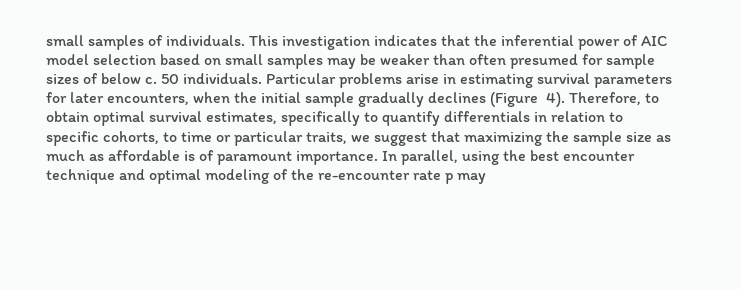small samples of individuals. This investigation indicates that the inferential power of AIC model selection based on small samples may be weaker than often presumed for sample sizes of below c. 50 individuals. Particular problems arise in estimating survival parameters for later encounters, when the initial sample gradually declines (Figure  4). Therefore, to obtain optimal survival estimates, specifically to quantify differentials in relation to specific cohorts, to time or particular traits, we suggest that maximizing the sample size as much as affordable is of paramount importance. In parallel, using the best encounter technique and optimal modeling of the re-encounter rate p may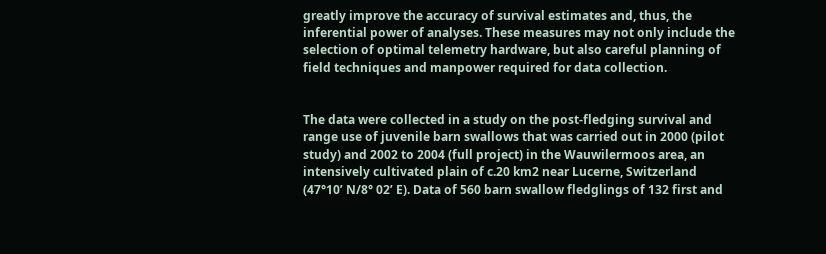greatly improve the accuracy of survival estimates and, thus, the inferential power of analyses. These measures may not only include the selection of optimal telemetry hardware, but also careful planning of field techniques and manpower required for data collection.


The data were collected in a study on the post-fledging survival and range use of juvenile barn swallows that was carried out in 2000 (pilot study) and 2002 to 2004 (full project) in the Wauwilermoos area, an intensively cultivated plain of c.20 km2 near Lucerne, Switzerland (47°10’ N/8° 02’ E). Data of 560 barn swallow fledglings of 132 first and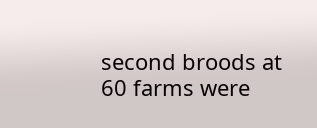second broods at 60 farms were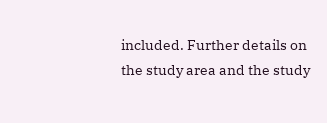included. Further details on the study area and the study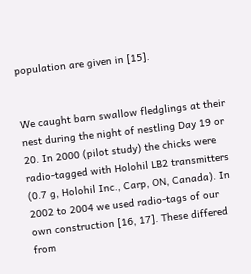population are given in [15].


We caught barn swallow fledglings at their nest during the night of nestling Day 19 or 20. In 2000 (pilot study) the chicks were radio-tagged with Holohil LB2 transmitters (0.7 g, Holohil Inc., Carp, ON, Canada). In 2002 to 2004 we used radio-tags of our own construction [16, 17]. These differed from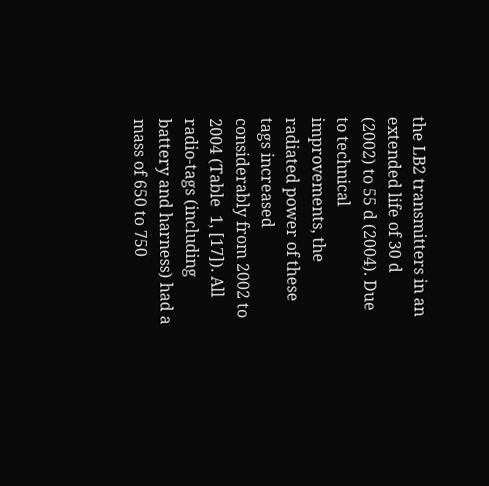the LB2 transmitters in an extended life of 30 d (2002) to 55 d (2004). Due to technical improvements, the radiated power of these tags increased considerably from 2002 to 2004 (Table  1, [17]). All radio-tags (including battery and harness) had a mass of 650 to 750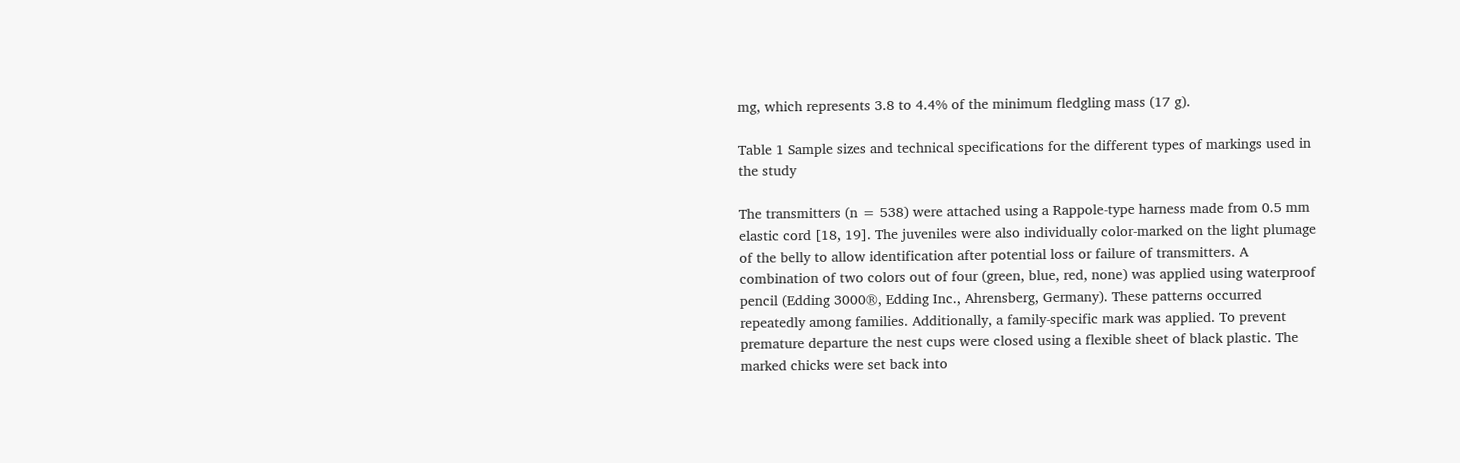mg, which represents 3.8 to 4.4% of the minimum fledgling mass (17 g).

Table 1 Sample sizes and technical specifications for the different types of markings used in the study

The transmitters (n = 538) were attached using a Rappole-type harness made from 0.5 mm elastic cord [18, 19]. The juveniles were also individually color-marked on the light plumage of the belly to allow identification after potential loss or failure of transmitters. A combination of two colors out of four (green, blue, red, none) was applied using waterproof pencil (Edding 3000®, Edding Inc., Ahrensberg, Germany). These patterns occurred repeatedly among families. Additionally, a family-specific mark was applied. To prevent premature departure the nest cups were closed using a flexible sheet of black plastic. The marked chicks were set back into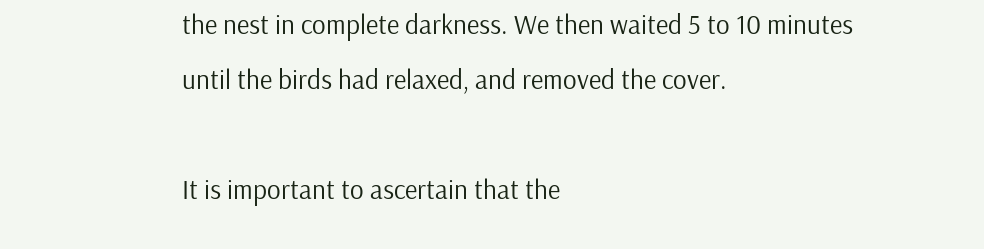the nest in complete darkness. We then waited 5 to 10 minutes until the birds had relaxed, and removed the cover.

It is important to ascertain that the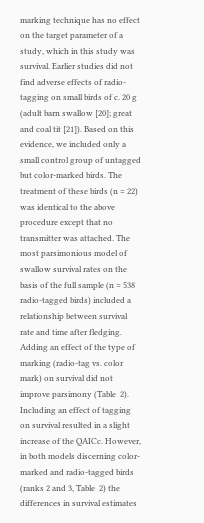marking technique has no effect on the target parameter of a study, which in this study was survival. Earlier studies did not find adverse effects of radio-tagging on small birds of c. 20 g (adult barn swallow [20]; great and coal tit [21]). Based on this evidence, we included only a small control group of untagged but color-marked birds. The treatment of these birds (n = 22) was identical to the above procedure except that no transmitter was attached. The most parsimonious model of swallow survival rates on the basis of the full sample (n = 538 radio-tagged birds) included a relationship between survival rate and time after fledging. Adding an effect of the type of marking (radio-tag vs. color mark) on survival did not improve parsimony (Table  2). Including an effect of tagging on survival resulted in a slight increase of the QAICc. However, in both models discerning color-marked and radio-tagged birds (ranks 2 and 3, Table  2) the differences in survival estimates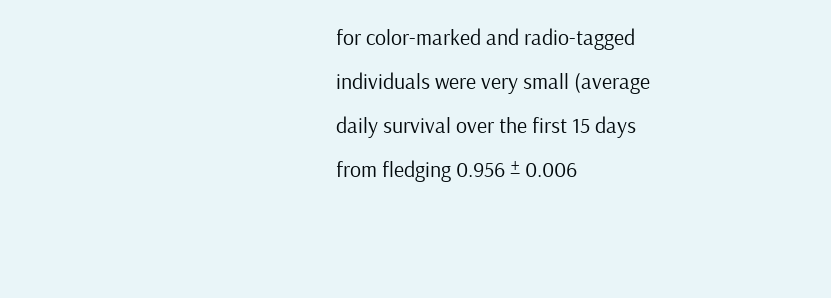for color-marked and radio-tagged individuals were very small (average daily survival over the first 15 days from fledging 0.956 ± 0.006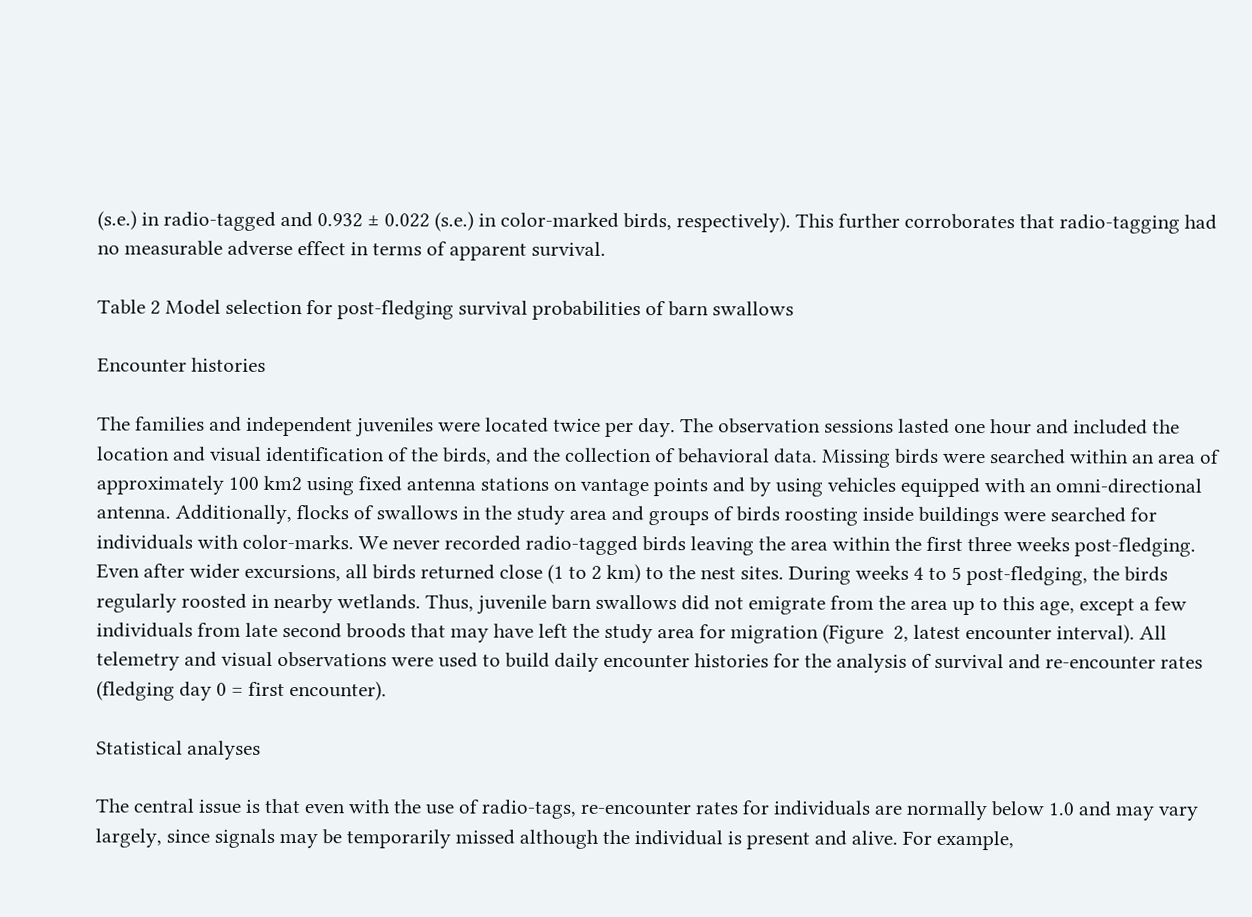(s.e.) in radio-tagged and 0.932 ± 0.022 (s.e.) in color-marked birds, respectively). This further corroborates that radio-tagging had no measurable adverse effect in terms of apparent survival.

Table 2 Model selection for post-fledging survival probabilities of barn swallows

Encounter histories

The families and independent juveniles were located twice per day. The observation sessions lasted one hour and included the location and visual identification of the birds, and the collection of behavioral data. Missing birds were searched within an area of approximately 100 km2 using fixed antenna stations on vantage points and by using vehicles equipped with an omni-directional antenna. Additionally, flocks of swallows in the study area and groups of birds roosting inside buildings were searched for individuals with color-marks. We never recorded radio-tagged birds leaving the area within the first three weeks post-fledging. Even after wider excursions, all birds returned close (1 to 2 km) to the nest sites. During weeks 4 to 5 post-fledging, the birds regularly roosted in nearby wetlands. Thus, juvenile barn swallows did not emigrate from the area up to this age, except a few individuals from late second broods that may have left the study area for migration (Figure  2, latest encounter interval). All telemetry and visual observations were used to build daily encounter histories for the analysis of survival and re-encounter rates (fledging day 0 = first encounter).

Statistical analyses

The central issue is that even with the use of radio-tags, re-encounter rates for individuals are normally below 1.0 and may vary largely, since signals may be temporarily missed although the individual is present and alive. For example,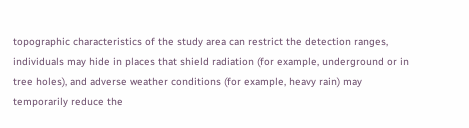topographic characteristics of the study area can restrict the detection ranges, individuals may hide in places that shield radiation (for example, underground or in tree holes), and adverse weather conditions (for example, heavy rain) may temporarily reduce the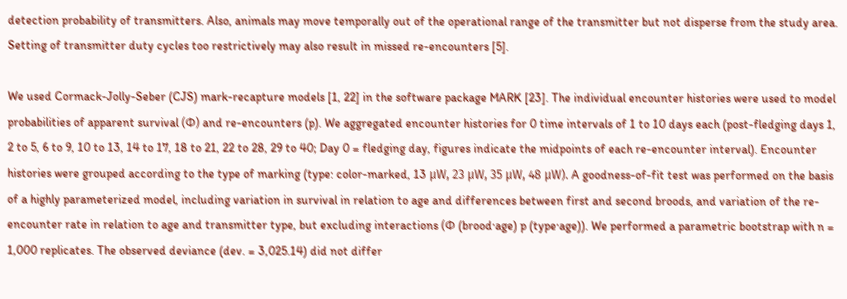detection probability of transmitters. Also, animals may move temporally out of the operational range of the transmitter but not disperse from the study area. Setting of transmitter duty cycles too restrictively may also result in missed re-encounters [5].

We used Cormack-Jolly-Seber (CJS) mark-recapture models [1, 22] in the software package MARK [23]. The individual encounter histories were used to model probabilities of apparent survival (Φ) and re-encounters (p). We aggregated encounter histories for 0 time intervals of 1 to 10 days each (post-fledging days 1, 2 to 5, 6 to 9, 10 to 13, 14 to 17, 18 to 21, 22 to 28, 29 to 40; Day 0 = fledging day, figures indicate the midpoints of each re-encounter interval). Encounter histories were grouped according to the type of marking (type: color-marked, 13 μW, 23 μW, 35 μW, 48 μW). A goodness-of-fit test was performed on the basis of a highly parameterized model, including variation in survival in relation to age and differences between first and second broods, and variation of the re-encounter rate in relation to age and transmitter type, but excluding interactions (Φ (brood·age) p (type·age)). We performed a parametric bootstrap with n = 1,000 replicates. The observed deviance (dev. = 3,025.14) did not differ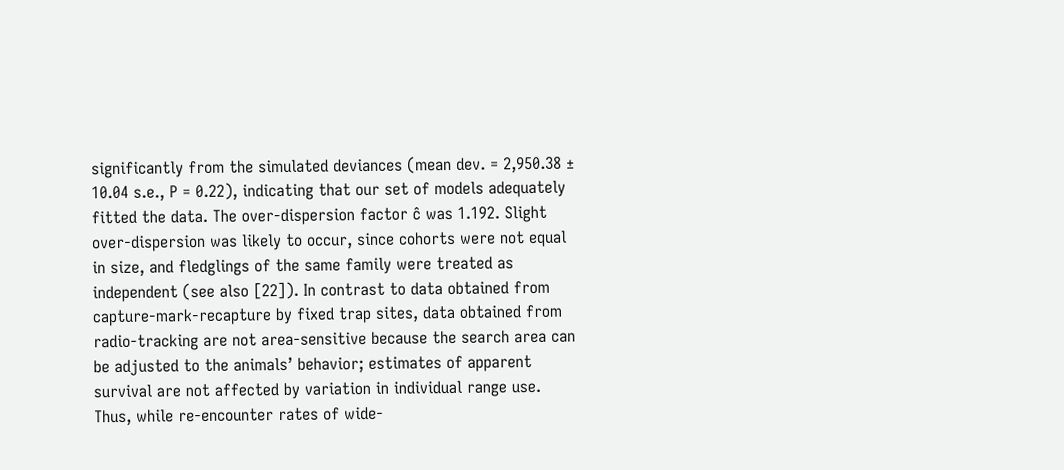significantly from the simulated deviances (mean dev. = 2,950.38 ± 10.04 s.e., P = 0.22), indicating that our set of models adequately fitted the data. The over-dispersion factor ĉ was 1.192. Slight over-dispersion was likely to occur, since cohorts were not equal in size, and fledglings of the same family were treated as independent (see also [22]). In contrast to data obtained from capture-mark-recapture by fixed trap sites, data obtained from radio-tracking are not area-sensitive because the search area can be adjusted to the animals’ behavior; estimates of apparent survival are not affected by variation in individual range use. Thus, while re-encounter rates of wide-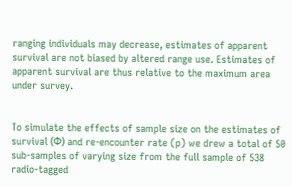ranging individuals may decrease, estimates of apparent survival are not biased by altered range use. Estimates of apparent survival are thus relative to the maximum area under survey.


To simulate the effects of sample size on the estimates of survival (Φ) and re-encounter rate (p) we drew a total of 50 sub-samples of varying size from the full sample of 538 radio-tagged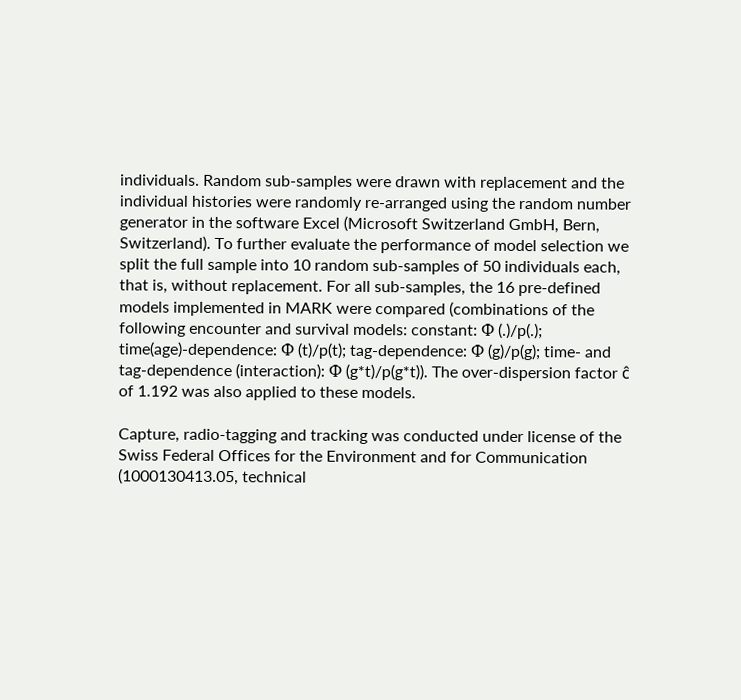individuals. Random sub-samples were drawn with replacement and the individual histories were randomly re-arranged using the random number generator in the software Excel (Microsoft Switzerland GmbH, Bern, Switzerland). To further evaluate the performance of model selection we split the full sample into 10 random sub-samples of 50 individuals each, that is, without replacement. For all sub-samples, the 16 pre-defined models implemented in MARK were compared (combinations of the following encounter and survival models: constant: Φ (.)/p(.); time(age)-dependence: Φ (t)/p(t); tag-dependence: Φ (g)/p(g); time- and tag-dependence (interaction): Φ (g*t)/p(g*t)). The over-dispersion factor ĉ of 1.192 was also applied to these models.

Capture, radio-tagging and tracking was conducted under license of the Swiss Federal Offices for the Environment and for Communication (1000130413.05, technical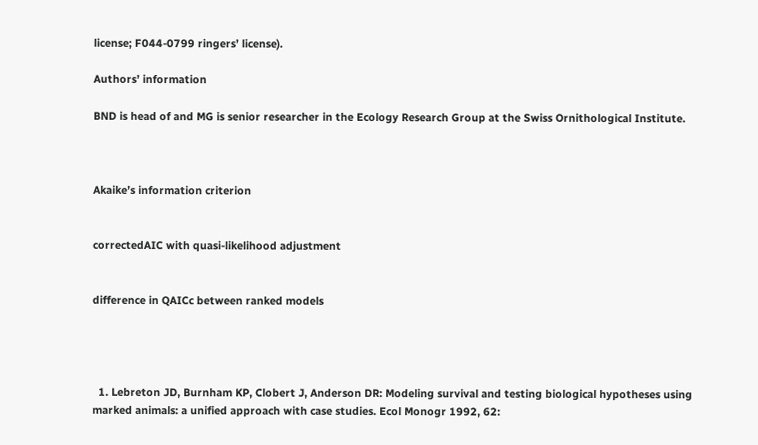license; F044-0799 ringers’ license).

Authors’ information

BND is head of and MG is senior researcher in the Ecology Research Group at the Swiss Ornithological Institute.



Akaike’s information criterion


correctedAIC with quasi-likelihood adjustment


difference in QAICc between ranked models




  1. Lebreton JD, Burnham KP, Clobert J, Anderson DR: Modeling survival and testing biological hypotheses using marked animals: a unified approach with case studies. Ecol Monogr 1992, 62: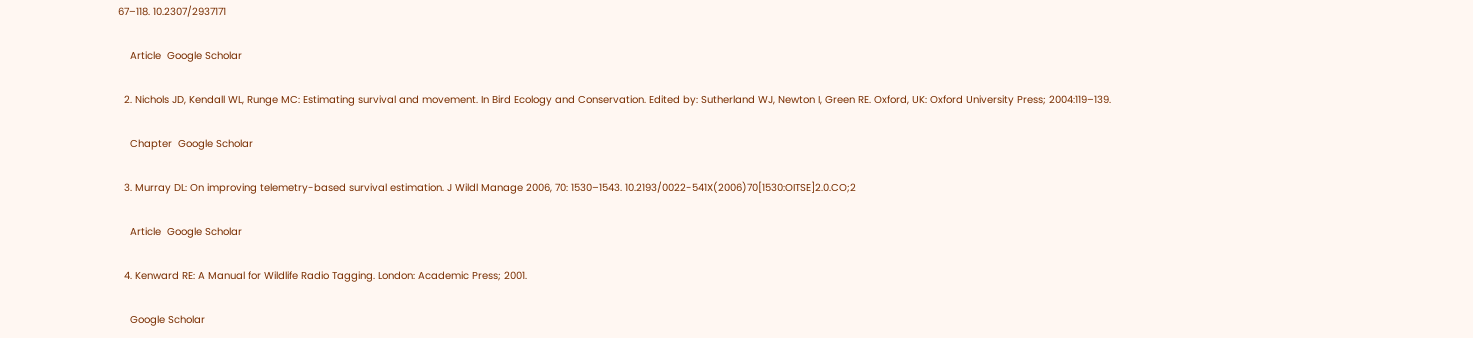67–118. 10.2307/2937171

    Article  Google Scholar

  2. Nichols JD, Kendall WL, Runge MC: Estimating survival and movement. In Bird Ecology and Conservation. Edited by: Sutherland WJ, Newton I, Green RE. Oxford, UK: Oxford University Press; 2004:119–139.

    Chapter  Google Scholar

  3. Murray DL: On improving telemetry-based survival estimation. J Wildl Manage 2006, 70: 1530–1543. 10.2193/0022-541X(2006)70[1530:OITSE]2.0.CO;2

    Article  Google Scholar

  4. Kenward RE: A Manual for Wildlife Radio Tagging. London: Academic Press; 2001.

    Google Scholar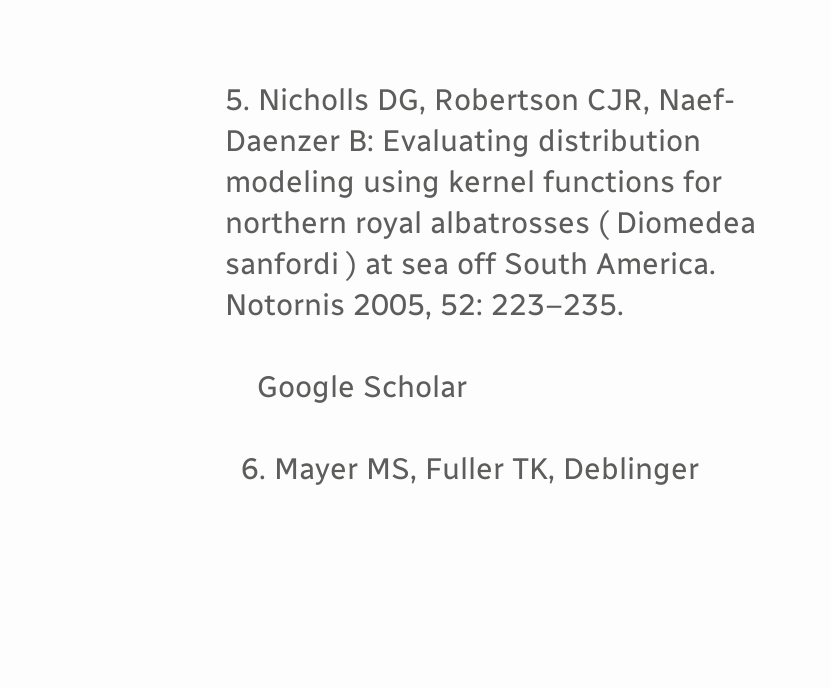5. Nicholls DG, Robertson CJR, Naef-Daenzer B: Evaluating distribution modeling using kernel functions for northern royal albatrosses ( Diomedea sanfordi ) at sea off South America. Notornis 2005, 52: 223–235.

    Google Scholar

  6. Mayer MS, Fuller TK, Deblinger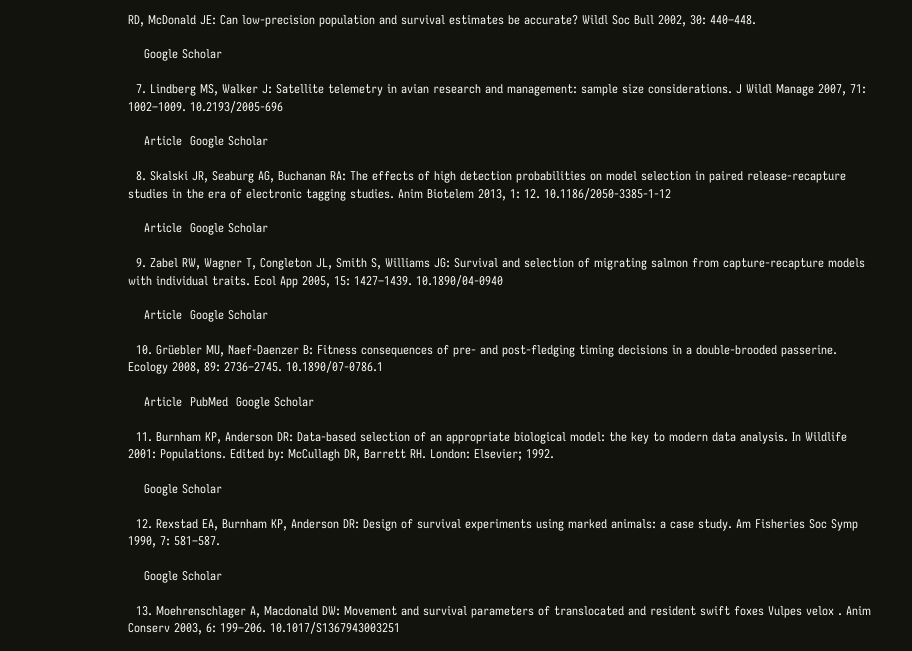RD, McDonald JE: Can low-precision population and survival estimates be accurate? Wildl Soc Bull 2002, 30: 440–448.

    Google Scholar

  7. Lindberg MS, Walker J: Satellite telemetry in avian research and management: sample size considerations. J Wildl Manage 2007, 71: 1002–1009. 10.2193/2005-696

    Article  Google Scholar

  8. Skalski JR, Seaburg AG, Buchanan RA: The effects of high detection probabilities on model selection in paired release-recapture studies in the era of electronic tagging studies. Anim Biotelem 2013, 1: 12. 10.1186/2050-3385-1-12

    Article  Google Scholar

  9. Zabel RW, Wagner T, Congleton JL, Smith S, Williams JG: Survival and selection of migrating salmon from capture-recapture models with individual traits. Ecol App 2005, 15: 1427–1439. 10.1890/04-0940

    Article  Google Scholar

  10. Grüebler MU, Naef-Daenzer B: Fitness consequences of pre- and post-fledging timing decisions in a double-brooded passerine. Ecology 2008, 89: 2736–2745. 10.1890/07-0786.1

    Article  PubMed  Google Scholar

  11. Burnham KP, Anderson DR: Data-based selection of an appropriate biological model: the key to modern data analysis. In Wildlife 2001: Populations. Edited by: McCullagh DR, Barrett RH. London: Elsevier; 1992.

    Google Scholar

  12. Rexstad EA, Burnham KP, Anderson DR: Design of survival experiments using marked animals: a case study. Am Fisheries Soc Symp 1990, 7: 581–587.

    Google Scholar

  13. Moehrenschlager A, Macdonald DW: Movement and survival parameters of translocated and resident swift foxes Vulpes velox . Anim Conserv 2003, 6: 199–206. 10.1017/S1367943003251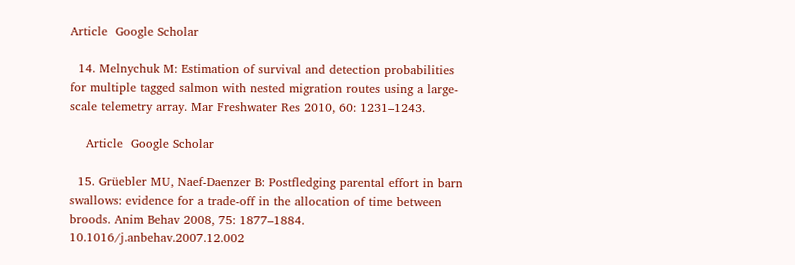Article  Google Scholar

  14. Melnychuk M: Estimation of survival and detection probabilities for multiple tagged salmon with nested migration routes using a large-scale telemetry array. Mar Freshwater Res 2010, 60: 1231–1243.

    Article  Google Scholar

  15. Grüebler MU, Naef-Daenzer B: Postfledging parental effort in barn swallows: evidence for a trade-off in the allocation of time between broods. Anim Behav 2008, 75: 1877–1884. 10.1016/j.anbehav.2007.12.002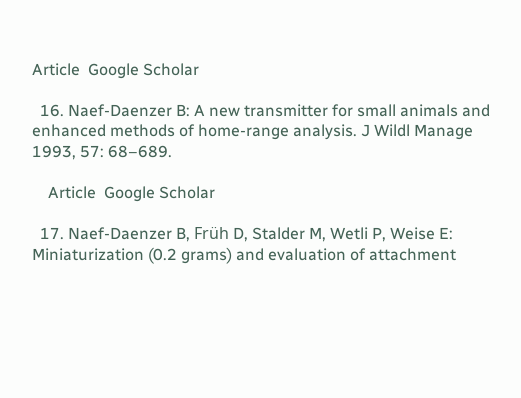Article  Google Scholar

  16. Naef-Daenzer B: A new transmitter for small animals and enhanced methods of home-range analysis. J Wildl Manage 1993, 57: 68–689.

    Article  Google Scholar

  17. Naef-Daenzer B, Früh D, Stalder M, Wetli P, Weise E: Miniaturization (0.2 grams) and evaluation of attachment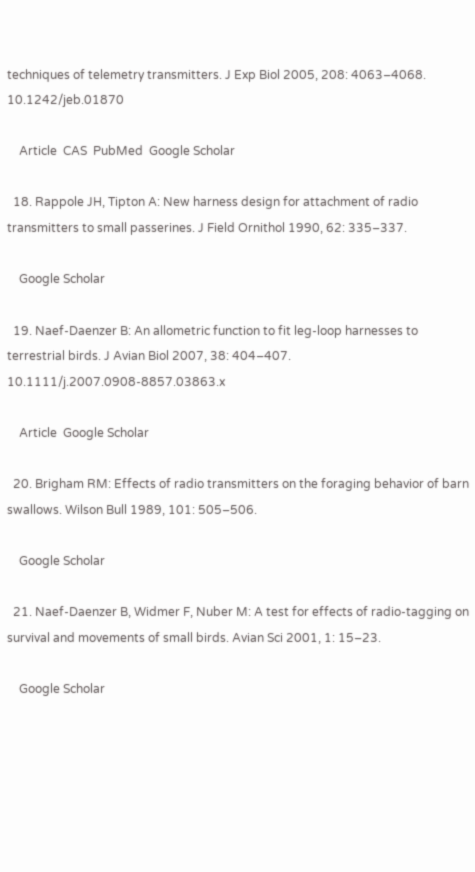techniques of telemetry transmitters. J Exp Biol 2005, 208: 4063–4068. 10.1242/jeb.01870

    Article  CAS  PubMed  Google Scholar

  18. Rappole JH, Tipton A: New harness design for attachment of radio transmitters to small passerines. J Field Ornithol 1990, 62: 335–337.

    Google Scholar

  19. Naef-Daenzer B: An allometric function to fit leg-loop harnesses to terrestrial birds. J Avian Biol 2007, 38: 404–407. 10.1111/j.2007.0908-8857.03863.x

    Article  Google Scholar

  20. Brigham RM: Effects of radio transmitters on the foraging behavior of barn swallows. Wilson Bull 1989, 101: 505–506.

    Google Scholar

  21. Naef-Daenzer B, Widmer F, Nuber M: A test for effects of radio-tagging on survival and movements of small birds. Avian Sci 2001, 1: 15–23.

    Google Scholar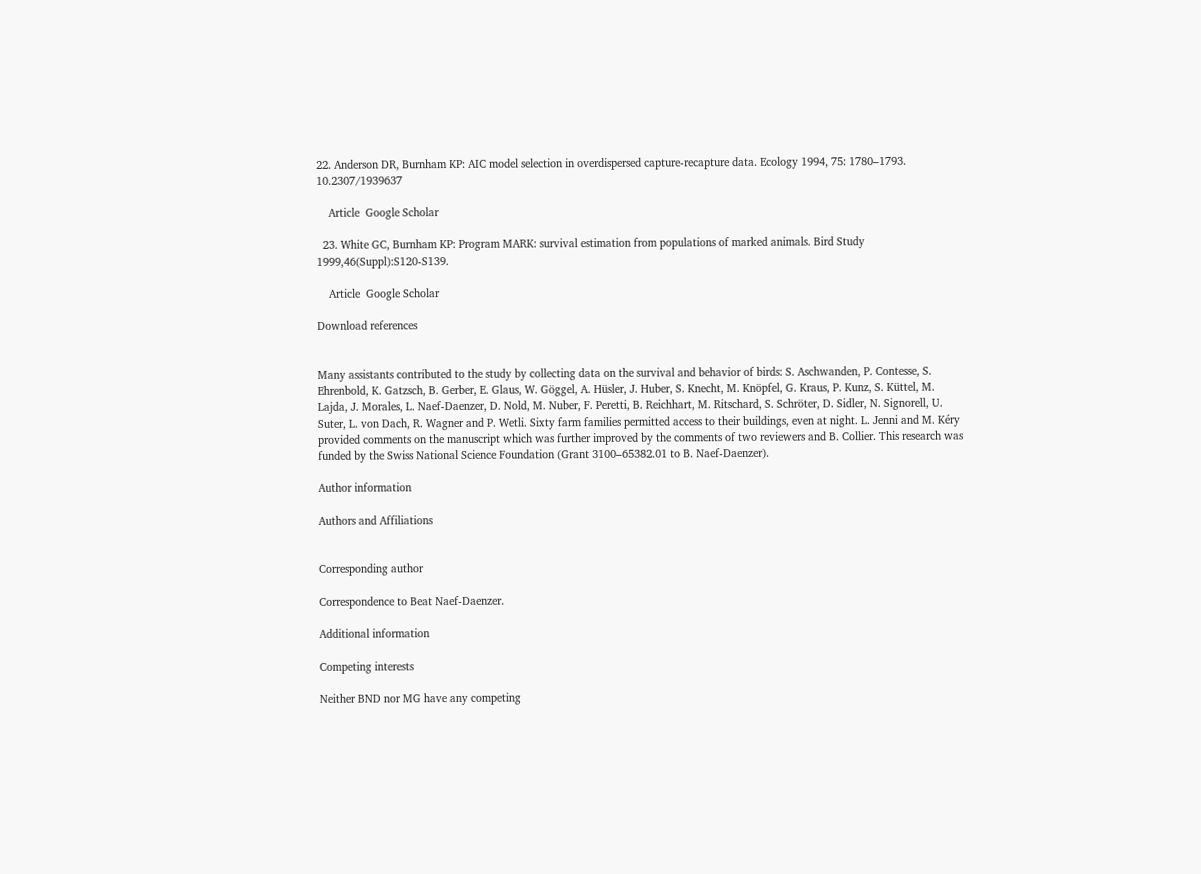22. Anderson DR, Burnham KP: AIC model selection in overdispersed capture-recapture data. Ecology 1994, 75: 1780–1793. 10.2307/1939637

    Article  Google Scholar

  23. White GC, Burnham KP: Program MARK: survival estimation from populations of marked animals. Bird Study 1999,46(Suppl):S120-S139.

    Article  Google Scholar

Download references


Many assistants contributed to the study by collecting data on the survival and behavior of birds: S. Aschwanden, P. Contesse, S. Ehrenbold, K. Gatzsch, B. Gerber, E. Glaus, W. Göggel, A. Hüsler, J. Huber, S. Knecht, M. Knöpfel, G. Kraus, P. Kunz, S. Küttel, M. Lajda, J. Morales, L. Naef-Daenzer, D. Nold, M. Nuber, F. Peretti, B. Reichhart, M. Ritschard, S. Schröter, D. Sidler, N. Signorell, U. Suter, L. von Dach, R. Wagner and P. Wetli. Sixty farm families permitted access to their buildings, even at night. L. Jenni and M. Kéry provided comments on the manuscript which was further improved by the comments of two reviewers and B. Collier. This research was funded by the Swiss National Science Foundation (Grant 3100–65382.01 to B. Naef-Daenzer).

Author information

Authors and Affiliations


Corresponding author

Correspondence to Beat Naef-Daenzer.

Additional information

Competing interests

Neither BND nor MG have any competing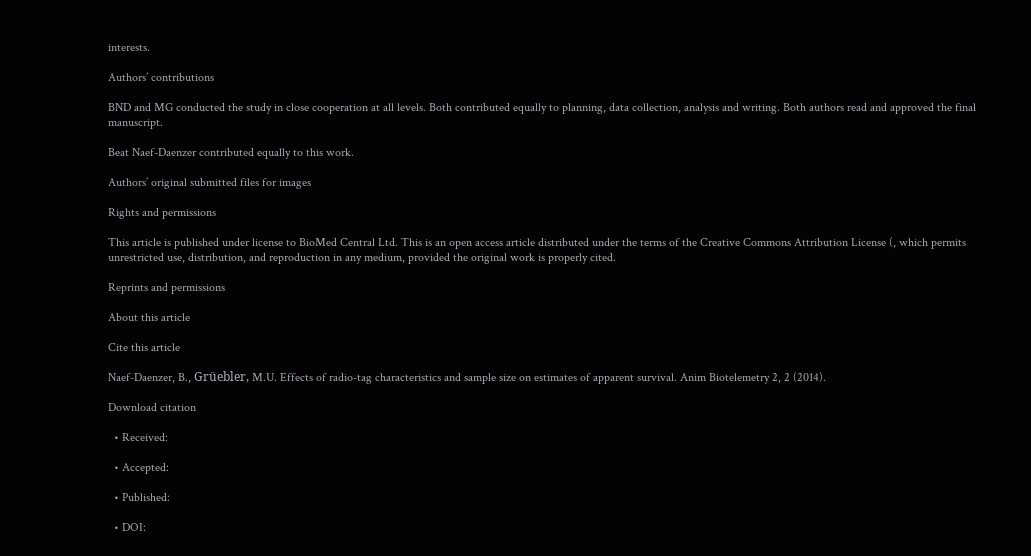interests.

Authors’ contributions

BND and MG conducted the study in close cooperation at all levels. Both contributed equally to planning, data collection, analysis and writing. Both authors read and approved the final manuscript.

Beat Naef-Daenzer contributed equally to this work.

Authors’ original submitted files for images

Rights and permissions

This article is published under license to BioMed Central Ltd. This is an open access article distributed under the terms of the Creative Commons Attribution License (, which permits unrestricted use, distribution, and reproduction in any medium, provided the original work is properly cited.

Reprints and permissions

About this article

Cite this article

Naef-Daenzer, B., Grüebler, M.U. Effects of radio-tag characteristics and sample size on estimates of apparent survival. Anim Biotelemetry 2, 2 (2014).

Download citation

  • Received:

  • Accepted:

  • Published:

  • DOI: